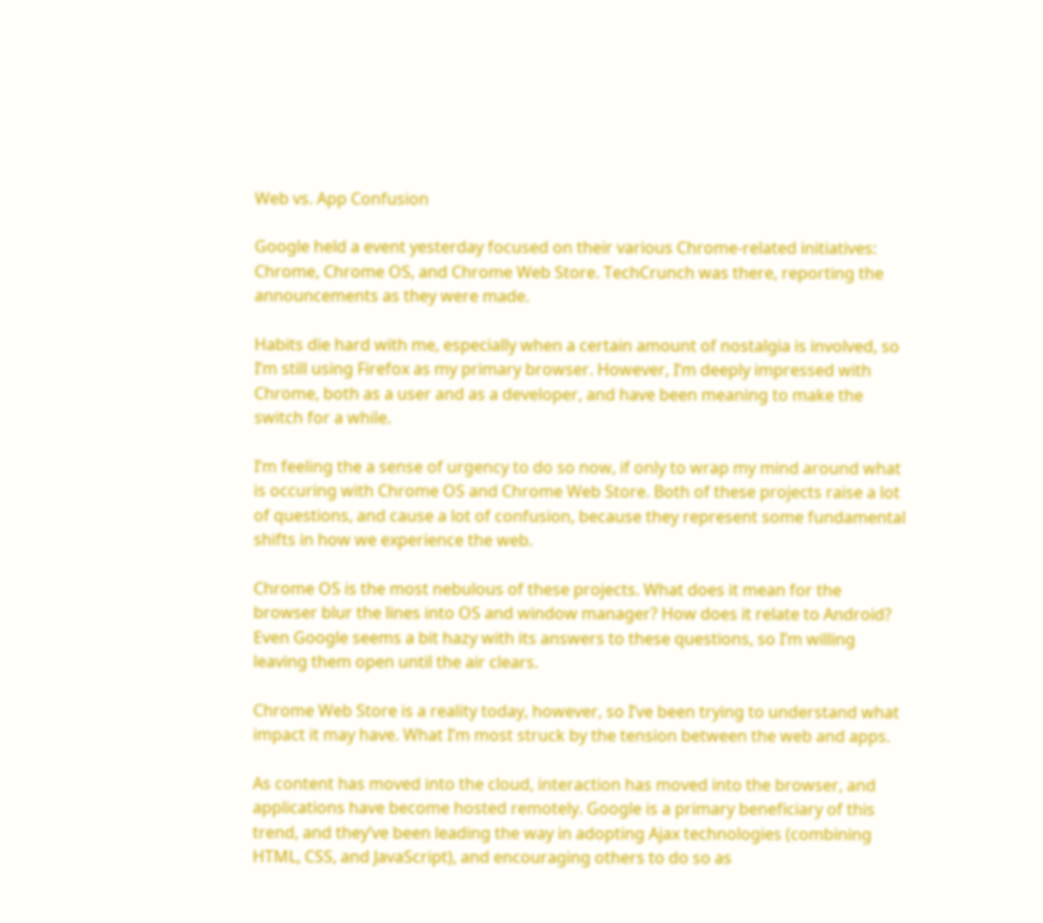Web vs. App Confusion

Google held a event yesterday focused on their various Chrome-related initiatives: Chrome, Chrome OS, and Chrome Web Store. TechCrunch was there, reporting the announcements as they were made.

Habits die hard with me, especially when a certain amount of nostalgia is involved, so I’m still using Firefox as my primary browser. However, I’m deeply impressed with Chrome, both as a user and as a developer, and have been meaning to make the switch for a while.

I’m feeling the a sense of urgency to do so now, if only to wrap my mind around what is occuring with Chrome OS and Chrome Web Store. Both of these projects raise a lot of questions, and cause a lot of confusion, because they represent some fundamental shifts in how we experience the web.

Chrome OS is the most nebulous of these projects. What does it mean for the browser blur the lines into OS and window manager? How does it relate to Android? Even Google seems a bit hazy with its answers to these questions, so I’m willing leaving them open until the air clears.

Chrome Web Store is a reality today, however, so I’ve been trying to understand what impact it may have. What I’m most struck by the tension between the web and apps.

As content has moved into the cloud, interaction has moved into the browser, and applications have become hosted remotely. Google is a primary beneficiary of this trend, and they’ve been leading the way in adopting Ajax technologies (combining HTML, CSS, and JavaScript), and encouraging others to do so as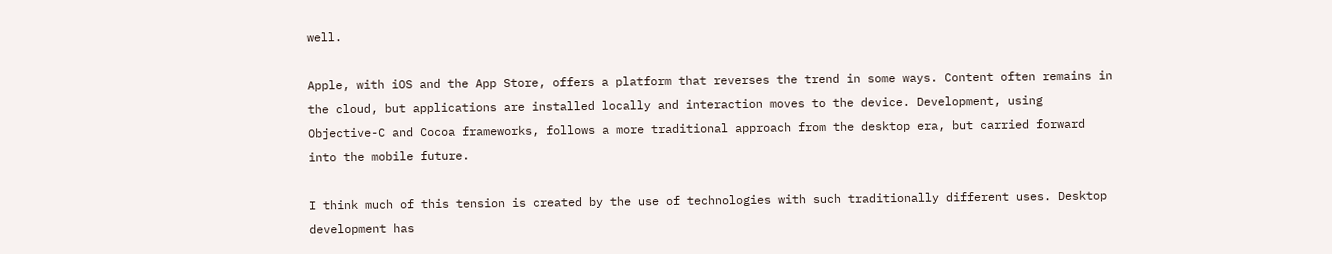well.

Apple, with iOS and the App Store, offers a platform that reverses the trend in some ways. Content often remains in the cloud, but applications are installed locally and interaction moves to the device. Development, using Objective-C and Cocoa frameworks, follows a more traditional approach from the desktop era, but carried forward into the mobile future.

I think much of this tension is created by the use of technologies with such traditionally different uses. Desktop development has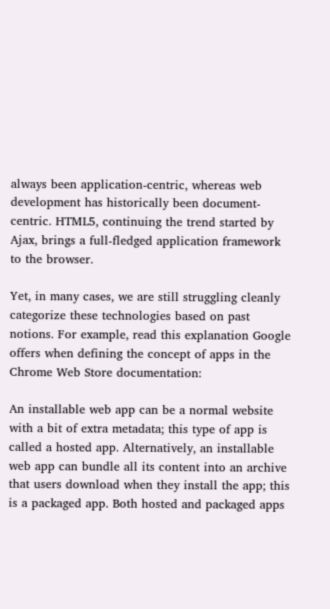always been application-centric, whereas web development has historically been document-centric. HTML5, continuing the trend started by Ajax, brings a full-fledged application framework to the browser.

Yet, in many cases, we are still struggling cleanly categorize these technologies based on past notions. For example, read this explanation Google offers when defining the concept of apps in the Chrome Web Store documentation:

An installable web app can be a normal website with a bit of extra metadata; this type of app is called a hosted app. Alternatively, an installable web app can bundle all its content into an archive that users download when they install the app; this is a packaged app. Both hosted and packaged apps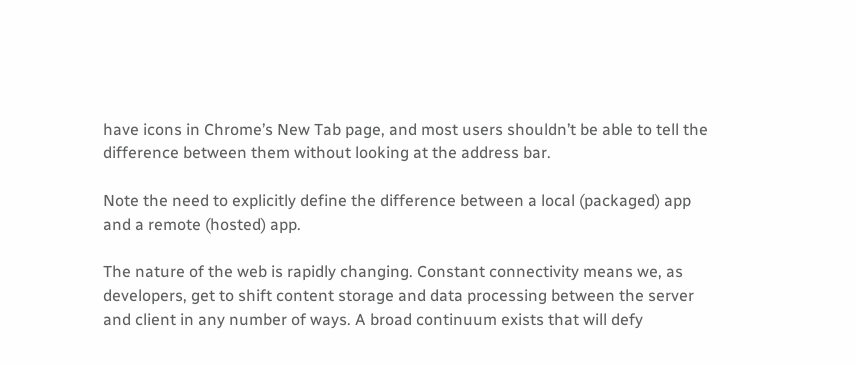have icons in Chrome’s New Tab page, and most users shouldn’t be able to tell the difference between them without looking at the address bar.

Note the need to explicitly define the difference between a local (packaged) app and a remote (hosted) app.

The nature of the web is rapidly changing. Constant connectivity means we, as developers, get to shift content storage and data processing between the server and client in any number of ways. A broad continuum exists that will defy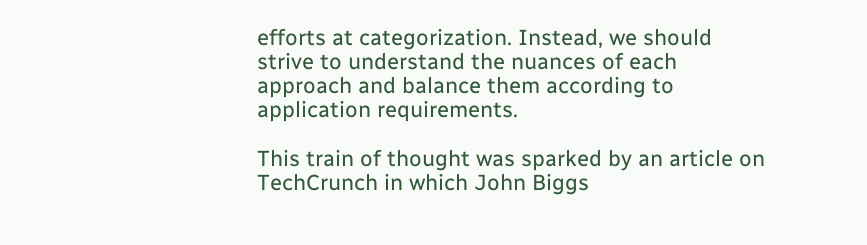efforts at categorization. Instead, we should strive to understand the nuances of each approach and balance them according to application requirements.

This train of thought was sparked by an article on TechCrunch in which John Biggs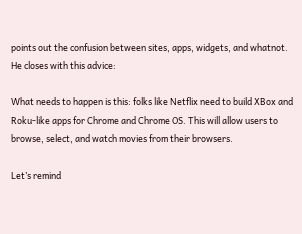points out the confusion between sites, apps, widgets, and whatnot. He closes with this advice:

What needs to happen is this: folks like Netflix need to build XBox and Roku-like apps for Chrome and Chrome OS. This will allow users to browse, select, and watch movies from their browsers.

Let’s remind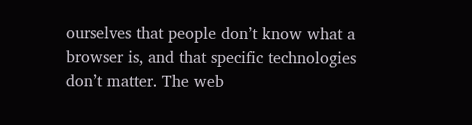ourselves that people don’t know what a browser is, and that specific technologies don’t matter. The web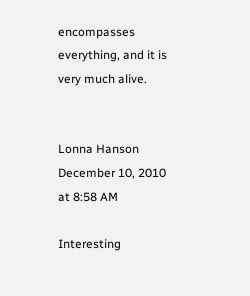encompasses everything, and it is very much alive.


Lonna Hanson
December 10, 2010 at 8:58 AM

Interesting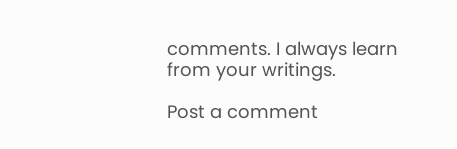comments. I always learn from your writings.

Post a comment